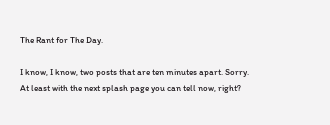The Rant for The Day.

I know, I know, two posts that are ten minutes apart. Sorry. At least with the next splash page you can tell now, right?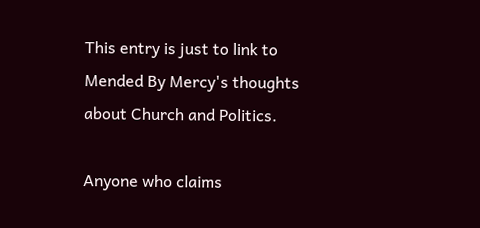This entry is just to link to Mended By Mercy's thoughts about Church and Politics.

Anyone who claims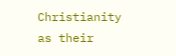Christianity as their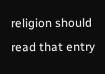religion should read that entry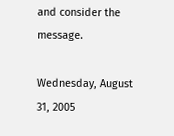and consider the message.

Wednesday, August 31, 2005